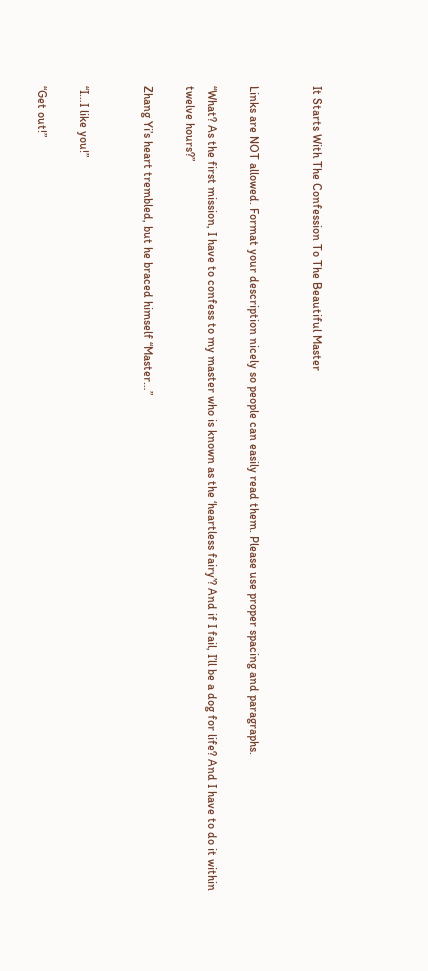It Starts With The Confession To The Beautiful Master


Links are NOT allowed. Format your description nicely so people can easily read them. Please use proper spacing and paragraphs.

“What? As the first mission, I have to confess to my master who is known as the ‘heartless fairy’? And if I fail, I’ll be a dog for life? And I have to do it within twelve hours?”

Zhang Yi’s heart trembled, but he braced himself “Master…”


“I…I like you!”

“Get out!”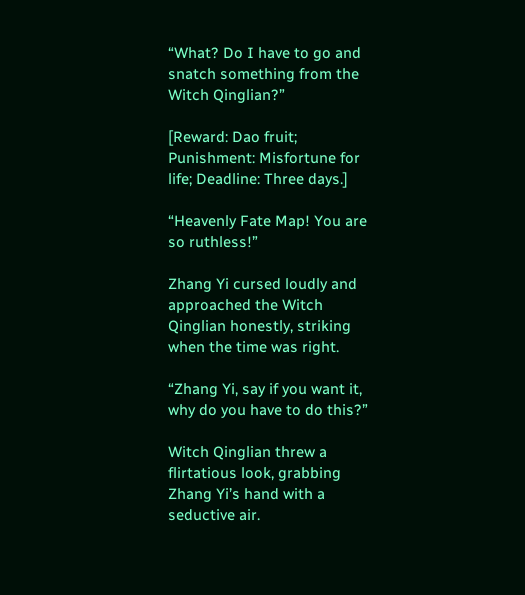“What? Do I have to go and snatch something from the Witch Qinglian?”

[Reward: Dao fruit; Punishment: Misfortune for life; Deadline: Three days.]

“Heavenly Fate Map! You are so ruthless!”

Zhang Yi cursed loudly and approached the Witch Qinglian honestly, striking when the time was right.

“Zhang Yi, say if you want it, why do you have to do this?”

Witch Qinglian threw a flirtatious look, grabbing Zhang Yi’s hand with a seductive air.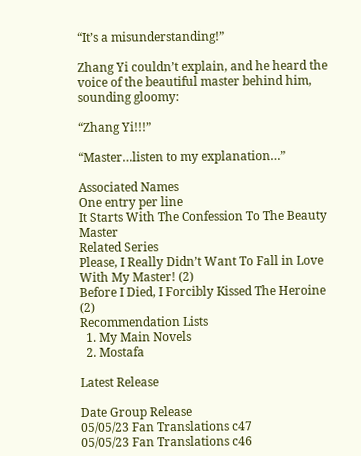“It’s a misunderstanding!”

Zhang Yi couldn’t explain, and he heard the voice of the beautiful master behind him, sounding gloomy:

“Zhang Yi!!!”

“Master…listen to my explanation…”

Associated Names
One entry per line
It Starts With The Confession To The Beauty Master
Related Series
Please, I Really Didn’t Want To Fall in Love With My Master! (2)
Before I Died, I Forcibly Kissed The Heroine (2)
Recommendation Lists
  1. My Main Novels
  2. Mostafa

Latest Release

Date Group Release
05/05/23 Fan Translations c47
05/05/23 Fan Translations c46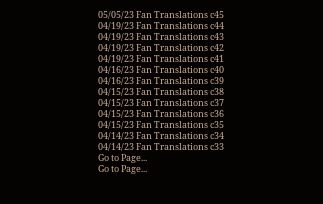05/05/23 Fan Translations c45
04/19/23 Fan Translations c44
04/19/23 Fan Translations c43
04/19/23 Fan Translations c42
04/19/23 Fan Translations c41
04/16/23 Fan Translations c40
04/16/23 Fan Translations c39
04/15/23 Fan Translations c38
04/15/23 Fan Translations c37
04/15/23 Fan Translations c36
04/15/23 Fan Translations c35
04/14/23 Fan Translations c34
04/14/23 Fan Translations c33
Go to Page...
Go to Page...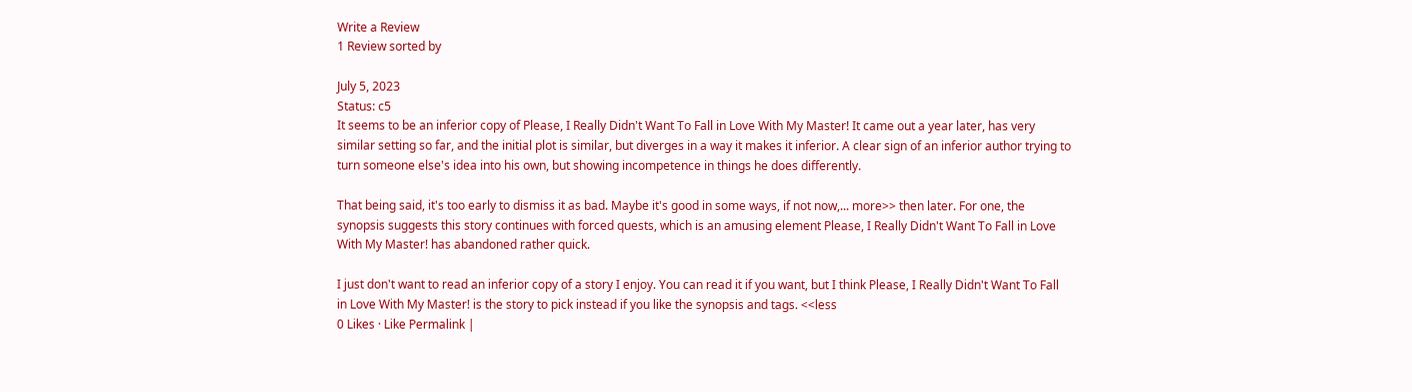Write a Review
1 Review sorted by

July 5, 2023
Status: c5
It seems to be an inferior copy of Please, I Really Didn't Want To Fall in Love With My Master! It came out a year later, has very similar setting so far, and the initial plot is similar, but diverges in a way it makes it inferior. A clear sign of an inferior author trying to turn someone else's idea into his own, but showing incompetence in things he does differently.

That being said, it's too early to dismiss it as bad. Maybe it's good in some ways, if not now,... more>> then later. For one, the synopsis suggests this story continues with forced quests, which is an amusing element Please, I Really Didn't Want To Fall in Love With My Master! has abandoned rather quick.

I just don't want to read an inferior copy of a story I enjoy. You can read it if you want, but I think Please, I Really Didn't Want To Fall in Love With My Master! is the story to pick instead if you like the synopsis and tags. <<less
0 Likes · Like Permalink |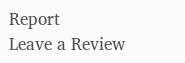Report
Leave a Review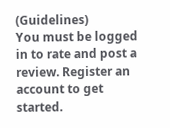(Guidelines)
You must be logged in to rate and post a review. Register an account to get started.